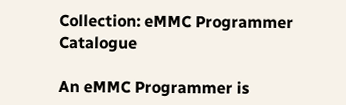Collection: eMMC Programmer Catalogue

An eMMC Programmer is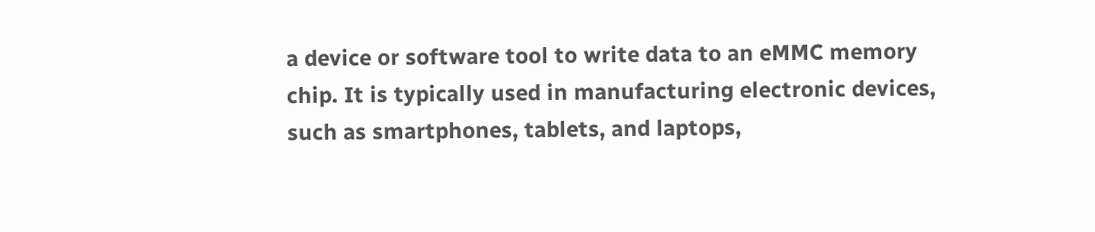a device or software tool to write data to an eMMC memory chip. It is typically used in manufacturing electronic devices, such as smartphones, tablets, and laptops,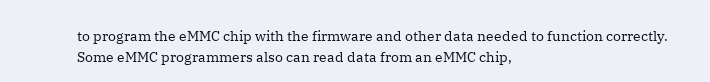to program the eMMC chip with the firmware and other data needed to function correctly. Some eMMC programmers also can read data from an eMMC chip,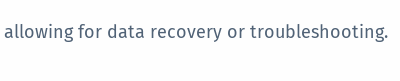allowing for data recovery or troubleshooting.